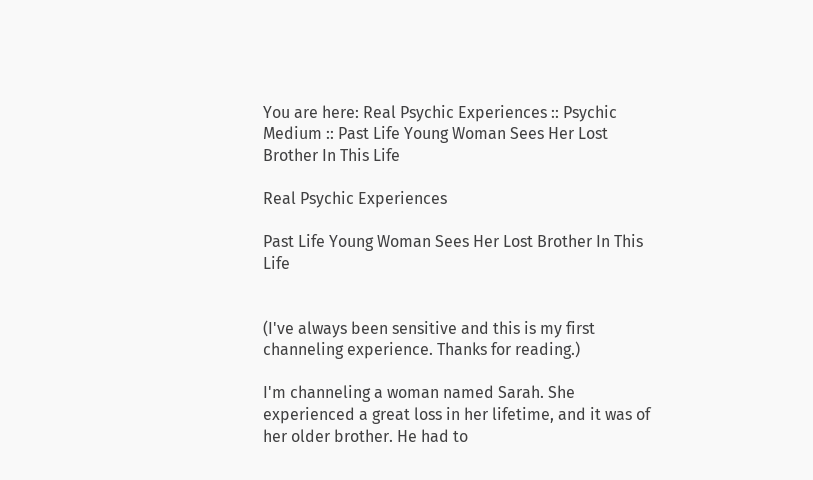You are here: Real Psychic Experiences :: Psychic Medium :: Past Life Young Woman Sees Her Lost Brother In This Life

Real Psychic Experiences

Past Life Young Woman Sees Her Lost Brother In This Life


(I've always been sensitive and this is my first channeling experience. Thanks for reading.)

I'm channeling a woman named Sarah. She experienced a great loss in her lifetime, and it was of her older brother. He had to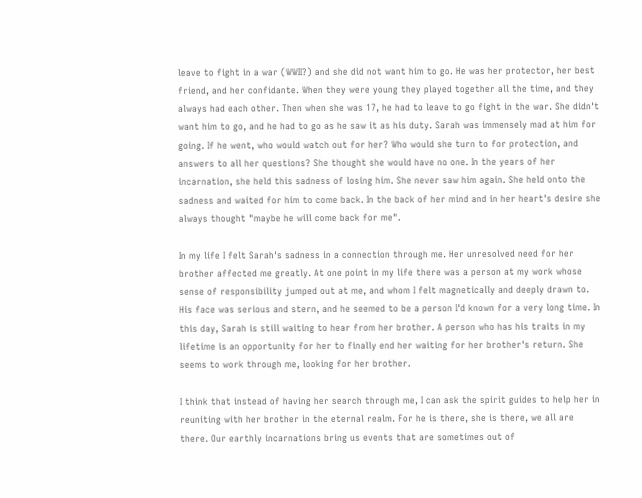leave to fight in a war (WWII?) and she did not want him to go. He was her protector, her best friend, and her confidante. When they were young they played together all the time, and they always had each other. Then when she was 17, he had to leave to go fight in the war. She didn't want him to go, and he had to go as he saw it as his duty. Sarah was immensely mad at him for going. If he went, who would watch out for her? Who would she turn to for protection, and answers to all her questions? She thought she would have no one. In the years of her incarnation, she held this sadness of losing him. She never saw him again. She held onto the sadness and waited for him to come back. In the back of her mind and in her heart's desire she always thought "maybe he will come back for me".

In my life I felt Sarah's sadness in a connection through me. Her unresolved need for her brother affected me greatly. At one point in my life there was a person at my work whose sense of responsibility jumped out at me, and whom I felt magnetically and deeply drawn to. His face was serious and stern, and he seemed to be a person I'd known for a very long time. In this day, Sarah is still waiting to hear from her brother. A person who has his traits in my lifetime is an opportunity for her to finally end her waiting for her brother's return. She seems to work through me, looking for her brother.

I think that instead of having her search through me, I can ask the spirit guides to help her in reuniting with her brother in the eternal realm. For he is there, she is there, we all are there. Our earthly incarnations bring us events that are sometimes out of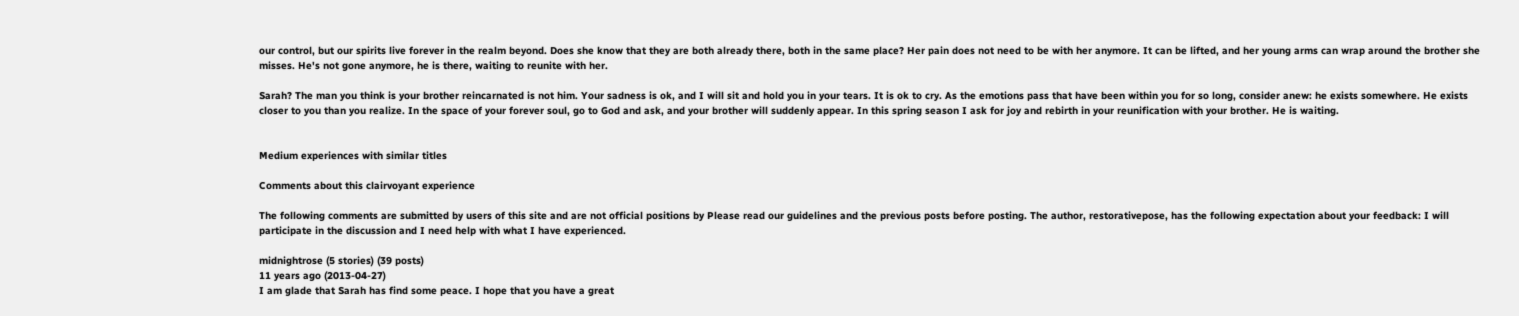our control, but our spirits live forever in the realm beyond. Does she know that they are both already there, both in the same place? Her pain does not need to be with her anymore. It can be lifted, and her young arms can wrap around the brother she misses. He's not gone anymore, he is there, waiting to reunite with her.

Sarah? The man you think is your brother reincarnated is not him. Your sadness is ok, and I will sit and hold you in your tears. It is ok to cry. As the emotions pass that have been within you for so long, consider anew: he exists somewhere. He exists closer to you than you realize. In the space of your forever soul, go to God and ask, and your brother will suddenly appear. In this spring season I ask for joy and rebirth in your reunification with your brother. He is waiting.


Medium experiences with similar titles

Comments about this clairvoyant experience

The following comments are submitted by users of this site and are not official positions by Please read our guidelines and the previous posts before posting. The author, restorativepose, has the following expectation about your feedback: I will participate in the discussion and I need help with what I have experienced.

midnightrose (5 stories) (39 posts)
11 years ago (2013-04-27)
I am glade that Sarah has find some peace. I hope that you have a great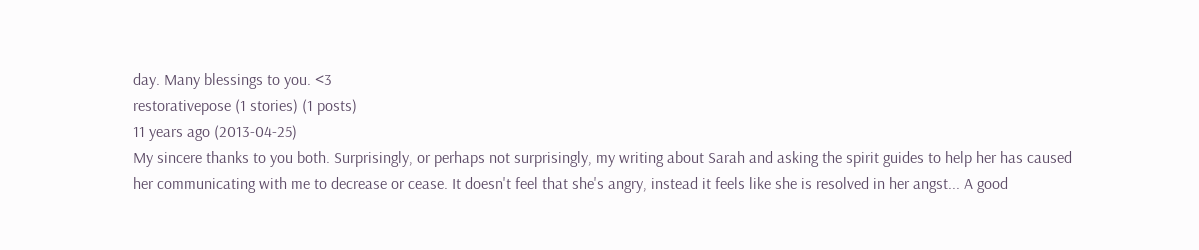day. Many blessings to you. <3
restorativepose (1 stories) (1 posts)
11 years ago (2013-04-25)
My sincere thanks to you both. Surprisingly, or perhaps not surprisingly, my writing about Sarah and asking the spirit guides to help her has caused her communicating with me to decrease or cease. It doesn't feel that she's angry, instead it feels like she is resolved in her angst... A good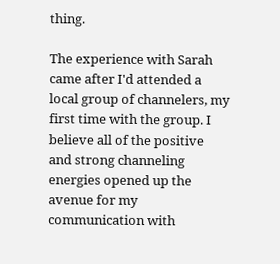thing.

The experience with Sarah came after I'd attended a local group of channelers, my first time with the group. I believe all of the positive and strong channeling energies opened up the avenue for my communication with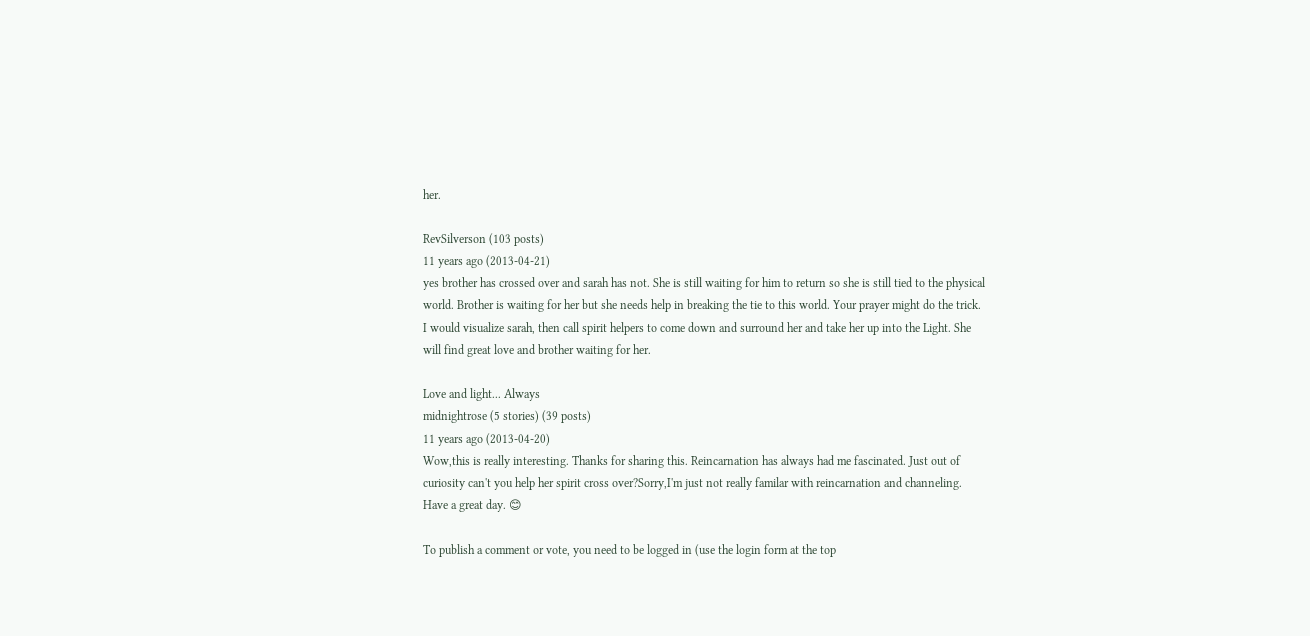her.

RevSilverson (103 posts)
11 years ago (2013-04-21)
yes brother has crossed over and sarah has not. She is still waiting for him to return so she is still tied to the physical world. Brother is waiting for her but she needs help in breaking the tie to this world. Your prayer might do the trick. I would visualize sarah, then call spirit helpers to come down and surround her and take her up into the Light. She will find great love and brother waiting for her.

Love and light... Always
midnightrose (5 stories) (39 posts)
11 years ago (2013-04-20)
Wow,this is really interesting. Thanks for sharing this. Reincarnation has always had me fascinated. Just out of curiosity can't you help her spirit cross over?Sorry,I'm just not really familar with reincarnation and channeling. Have a great day. 😊

To publish a comment or vote, you need to be logged in (use the login form at the top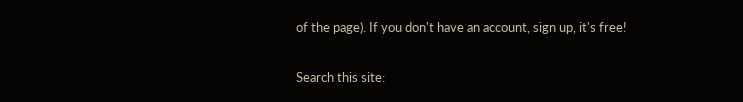of the page). If you don't have an account, sign up, it's free!

Search this site: